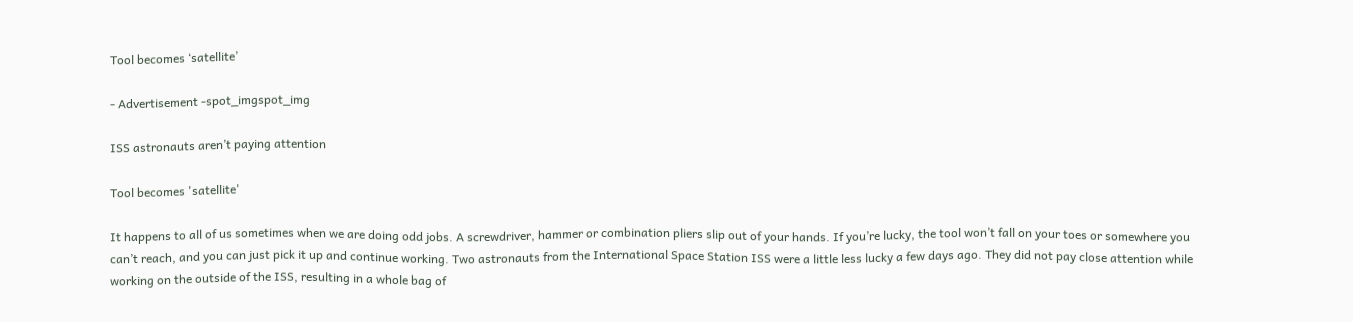Tool becomes ‘satellite’

- Advertisement -spot_imgspot_img

ISS astronauts aren’t paying attention

Tool becomes 'satellite'

It happens to all of us sometimes when we are doing odd jobs. A screwdriver, hammer or combination pliers slip out of your hands. If you’re lucky, the tool won’t fall on your toes or somewhere you can’t reach, and you can just pick it up and continue working. Two astronauts from the International Space Station ISS were a little less lucky a few days ago. They did not pay close attention while working on the outside of the ISS, resulting in a whole bag of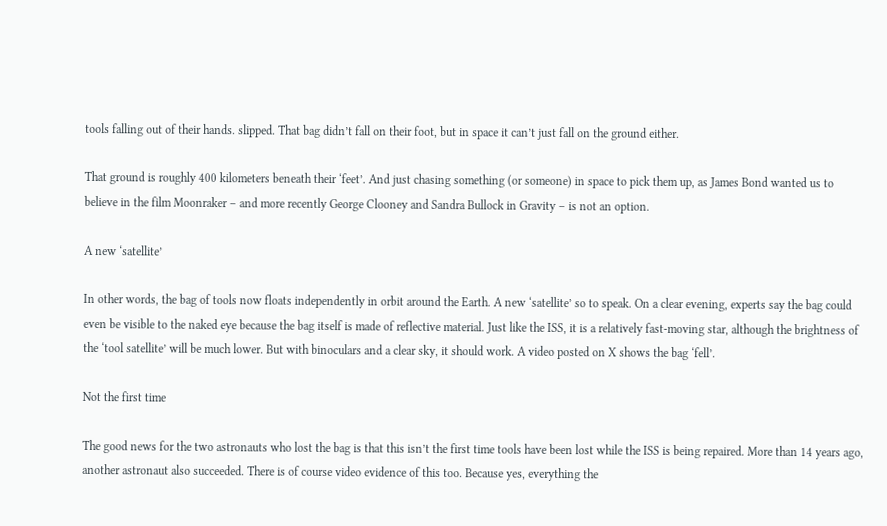tools falling out of their hands. slipped. That bag didn’t fall on their foot, but in space it can’t just fall on the ground either.

That ground is roughly 400 kilometers beneath their ‘feet’. And just chasing something (or someone) in space to pick them up, as James Bond wanted us to believe in the film Moonraker – and more recently George Clooney and Sandra Bullock in Gravity – is not an option.

A new ‘satellite’

In other words, the bag of tools now floats independently in orbit around the Earth. A new ‘satellite’ so to speak. On a clear evening, experts say the bag could even be visible to the naked eye because the bag itself is made of reflective material. Just like the ISS, it is a relatively fast-moving star, although the brightness of the ‘tool satellite’ will be much lower. But with binoculars and a clear sky, it should work. A video posted on X shows the bag ‘fell’.

Not the first time

The good news for the two astronauts who lost the bag is that this isn’t the first time tools have been lost while the ISS is being repaired. More than 14 years ago, another astronaut also succeeded. There is of course video evidence of this too. Because yes, everything the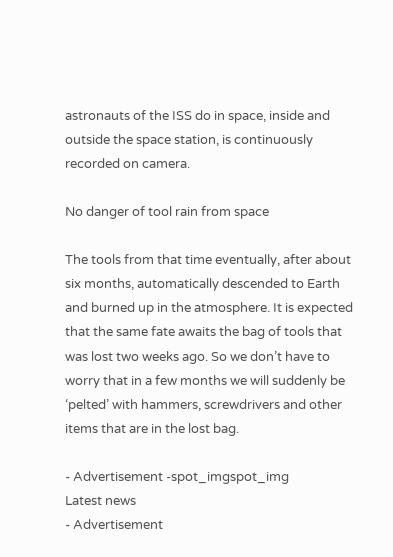astronauts of the ISS do in space, inside and outside the space station, is continuously recorded on camera.

No danger of tool rain from space

The tools from that time eventually, after about six months, automatically descended to Earth and burned up in the atmosphere. It is expected that the same fate awaits the bag of tools that was lost two weeks ago. So we don’t have to worry that in a few months we will suddenly be ‘pelted’ with hammers, screwdrivers and other items that are in the lost bag.

- Advertisement -spot_imgspot_img
Latest news
- Advertisement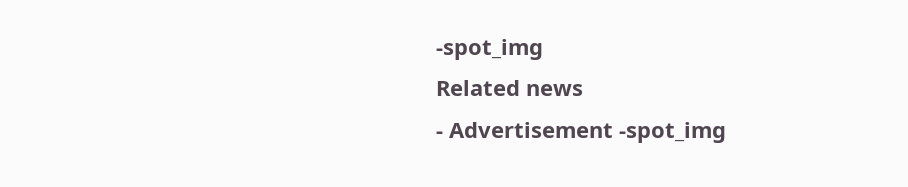-spot_img
Related news
- Advertisement -spot_img